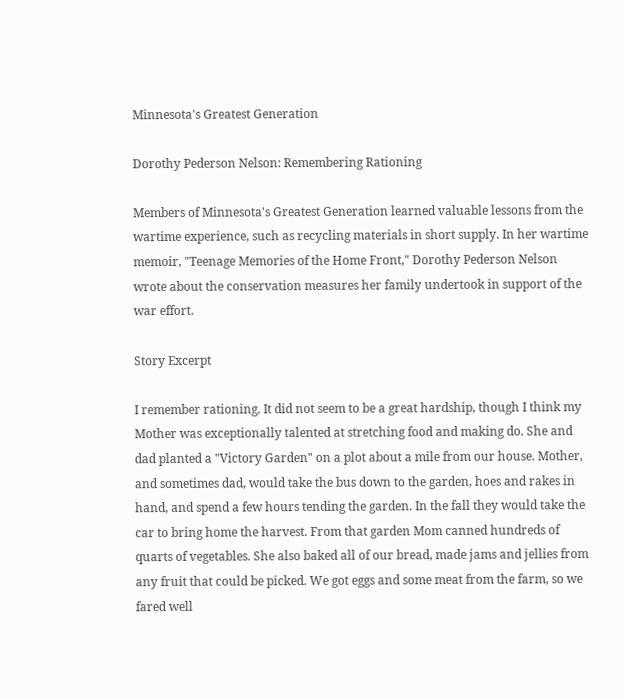Minnesota's Greatest Generation

Dorothy Pederson Nelson: Remembering Rationing

Members of Minnesota's Greatest Generation learned valuable lessons from the wartime experience, such as recycling materials in short supply. In her wartime memoir, "Teenage Memories of the Home Front," Dorothy Pederson Nelson wrote about the conservation measures her family undertook in support of the war effort.

Story Excerpt

I remember rationing. It did not seem to be a great hardship, though I think my Mother was exceptionally talented at stretching food and making do. She and dad planted a "Victory Garden" on a plot about a mile from our house. Mother, and sometimes dad, would take the bus down to the garden, hoes and rakes in hand, and spend a few hours tending the garden. In the fall they would take the car to bring home the harvest. From that garden Mom canned hundreds of quarts of vegetables. She also baked all of our bread, made jams and jellies from any fruit that could be picked. We got eggs and some meat from the farm, so we fared well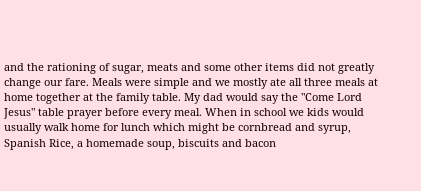and the rationing of sugar, meats and some other items did not greatly change our fare. Meals were simple and we mostly ate all three meals at home together at the family table. My dad would say the "Come Lord Jesus" table prayer before every meal. When in school we kids would usually walk home for lunch which might be cornbread and syrup, Spanish Rice, a homemade soup, biscuits and bacon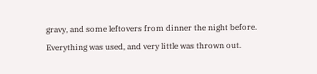gravy, and some leftovers from dinner the night before. Everything was used, and very little was thrown out.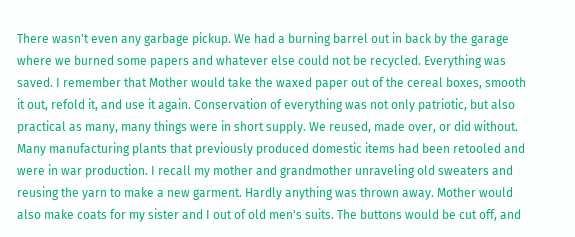There wasn't even any garbage pickup. We had a burning barrel out in back by the garage where we burned some papers and whatever else could not be recycled. Everything was saved. I remember that Mother would take the waxed paper out of the cereal boxes, smooth it out, refold it, and use it again. Conservation of everything was not only patriotic, but also practical as many, many things were in short supply. We reused, made over, or did without. Many manufacturing plants that previously produced domestic items had been retooled and were in war production. I recall my mother and grandmother unraveling old sweaters and reusing the yarn to make a new garment. Hardly anything was thrown away. Mother would also make coats for my sister and I out of old men's suits. The buttons would be cut off, and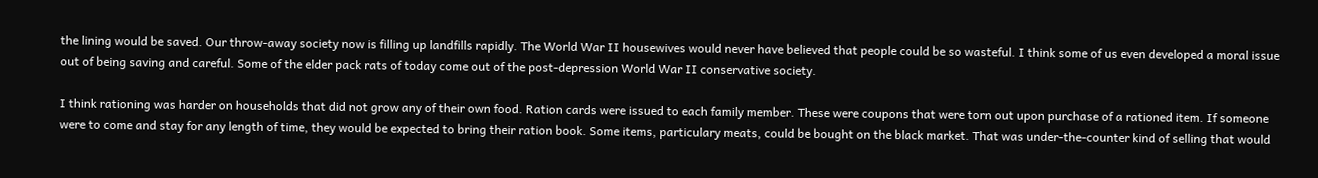the lining would be saved. Our throw-away society now is filling up landfills rapidly. The World War II housewives would never have believed that people could be so wasteful. I think some of us even developed a moral issue out of being saving and careful. Some of the elder pack rats of today come out of the post-depression World War II conservative society.

I think rationing was harder on households that did not grow any of their own food. Ration cards were issued to each family member. These were coupons that were torn out upon purchase of a rationed item. If someone were to come and stay for any length of time, they would be expected to bring their ration book. Some items, particulary meats, could be bought on the black market. That was under-the-counter kind of selling that would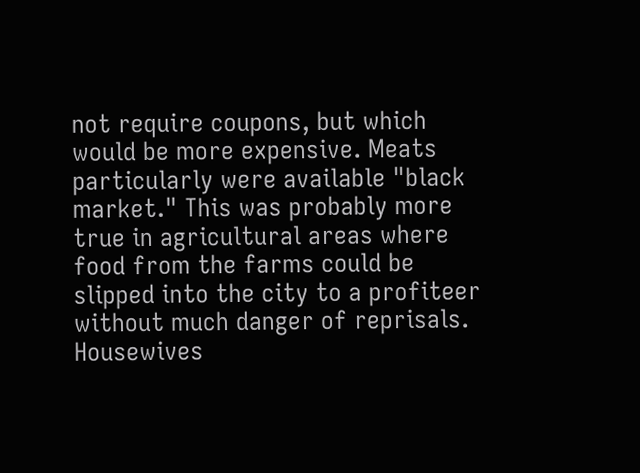not require coupons, but which would be more expensive. Meats particularly were available "black market." This was probably more true in agricultural areas where food from the farms could be slipped into the city to a profiteer without much danger of reprisals. Housewives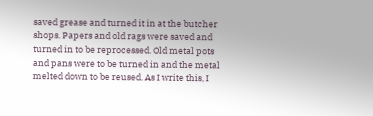saved grease and turned it in at the butcher shops. Papers and old rags were saved and turned in to be reprocessed. Old metal pots and pans were to be turned in and the metal melted down to be reused. As I write this, I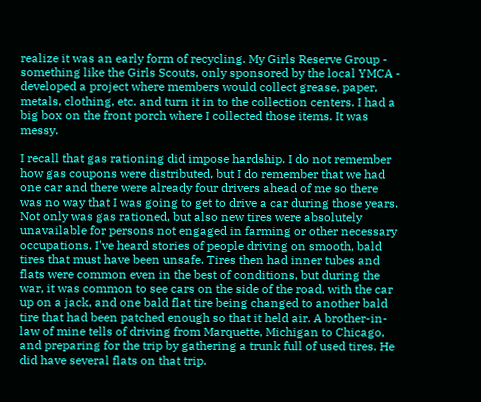realize it was an early form of recycling. My Girls Reserve Group - something like the Girls Scouts, only sponsored by the local YMCA - developed a project where members would collect grease, paper, metals, clothing, etc. and turn it in to the collection centers. I had a big box on the front porch where I collected those items. It was messy.

I recall that gas rationing did impose hardship. I do not remember how gas coupons were distributed, but I do remember that we had one car and there were already four drivers ahead of me so there was no way that I was going to get to drive a car during those years. Not only was gas rationed, but also new tires were absolutely unavailable for persons not engaged in farming or other necessary occupations. I've heard stories of people driving on smooth, bald tires that must have been unsafe. Tires then had inner tubes and flats were common even in the best of conditions, but during the war, it was common to see cars on the side of the road, with the car up on a jack, and one bald flat tire being changed to another bald tire that had been patched enough so that it held air. A brother-in-law of mine tells of driving from Marquette, Michigan to Chicago, and preparing for the trip by gathering a trunk full of used tires. He did have several flats on that trip.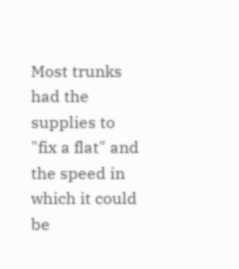Most trunks had the supplies to "fix a flat" and the speed in which it could be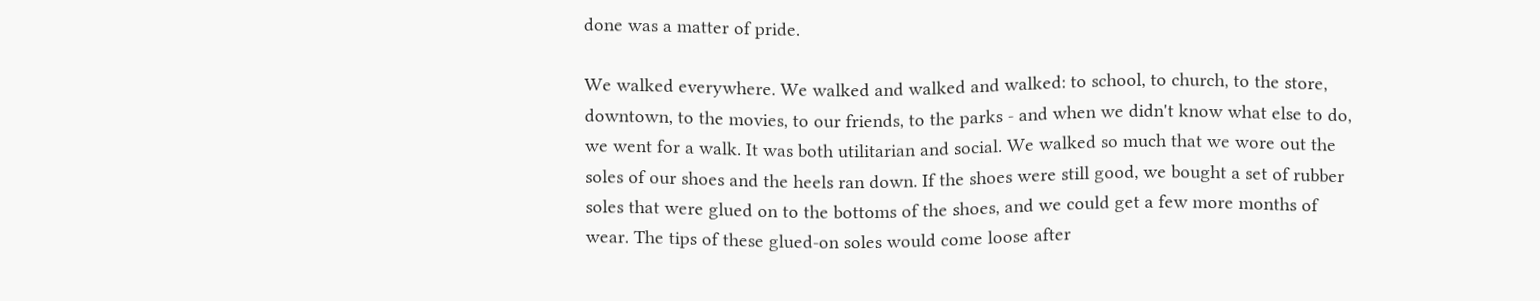done was a matter of pride.

We walked everywhere. We walked and walked and walked: to school, to church, to the store, downtown, to the movies, to our friends, to the parks - and when we didn't know what else to do, we went for a walk. It was both utilitarian and social. We walked so much that we wore out the soles of our shoes and the heels ran down. If the shoes were still good, we bought a set of rubber soles that were glued on to the bottoms of the shoes, and we could get a few more months of wear. The tips of these glued-on soles would come loose after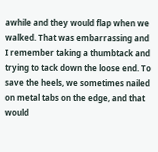awhile and they would flap when we walked. That was embarrassing and I remember taking a thumbtack and trying to tack down the loose end. To save the heels, we sometimes nailed on metal tabs on the edge, and that would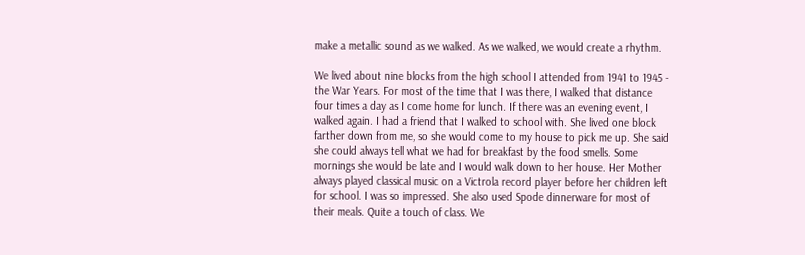make a metallic sound as we walked. As we walked, we would create a rhythm.

We lived about nine blocks from the high school I attended from 1941 to 1945 - the War Years. For most of the time that I was there, I walked that distance four times a day as I come home for lunch. If there was an evening event, I walked again. I had a friend that I walked to school with. She lived one block farther down from me, so she would come to my house to pick me up. She said she could always tell what we had for breakfast by the food smells. Some mornings she would be late and I would walk down to her house. Her Mother always played classical music on a Victrola record player before her children left for school. I was so impressed. She also used Spode dinnerware for most of their meals. Quite a touch of class. We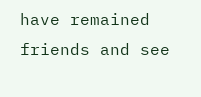have remained friends and see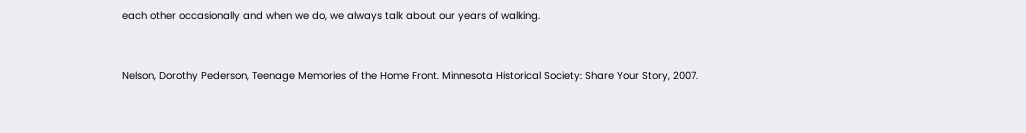each other occasionally and when we do, we always talk about our years of walking.


Nelson, Dorothy Pederson, Teenage Memories of the Home Front. Minnesota Historical Society: Share Your Story, 2007.